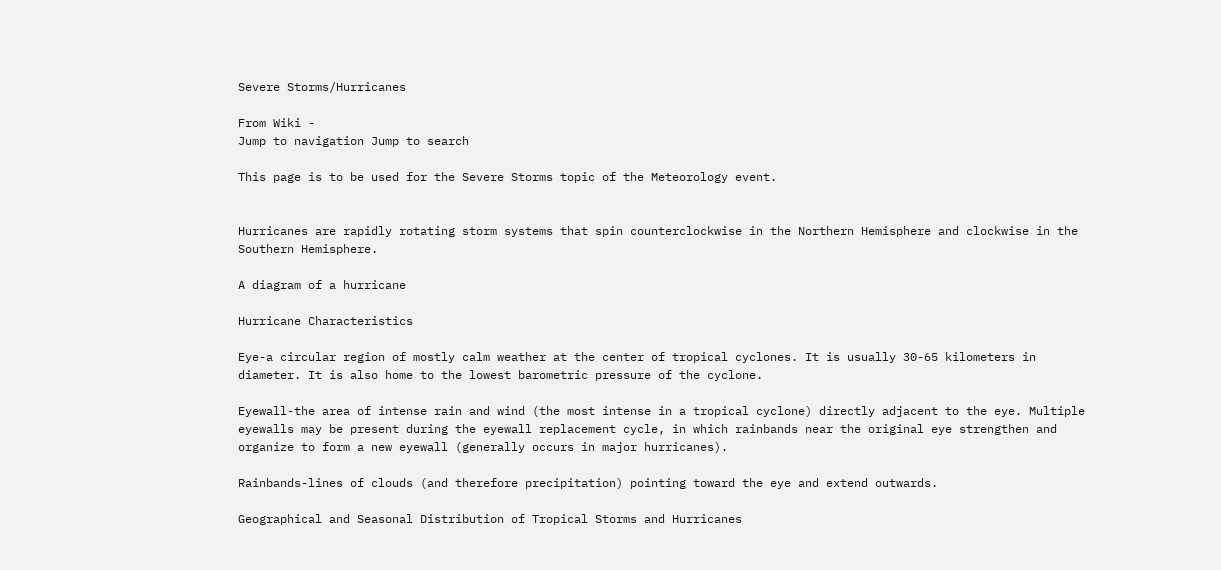Severe Storms/Hurricanes

From Wiki -
Jump to navigation Jump to search

This page is to be used for the Severe Storms topic of the Meteorology event.


Hurricanes are rapidly rotating storm systems that spin counterclockwise in the Northern Hemisphere and clockwise in the Southern Hemisphere.

A diagram of a hurricane

Hurricane Characteristics

Eye-a circular region of mostly calm weather at the center of tropical cyclones. It is usually 30-65 kilometers in diameter. It is also home to the lowest barometric pressure of the cyclone.

Eyewall-the area of intense rain and wind (the most intense in a tropical cyclone) directly adjacent to the eye. Multiple eyewalls may be present during the eyewall replacement cycle, in which rainbands near the original eye strengthen and organize to form a new eyewall (generally occurs in major hurricanes).

Rainbands-lines of clouds (and therefore precipitation) pointing toward the eye and extend outwards.

Geographical and Seasonal Distribution of Tropical Storms and Hurricanes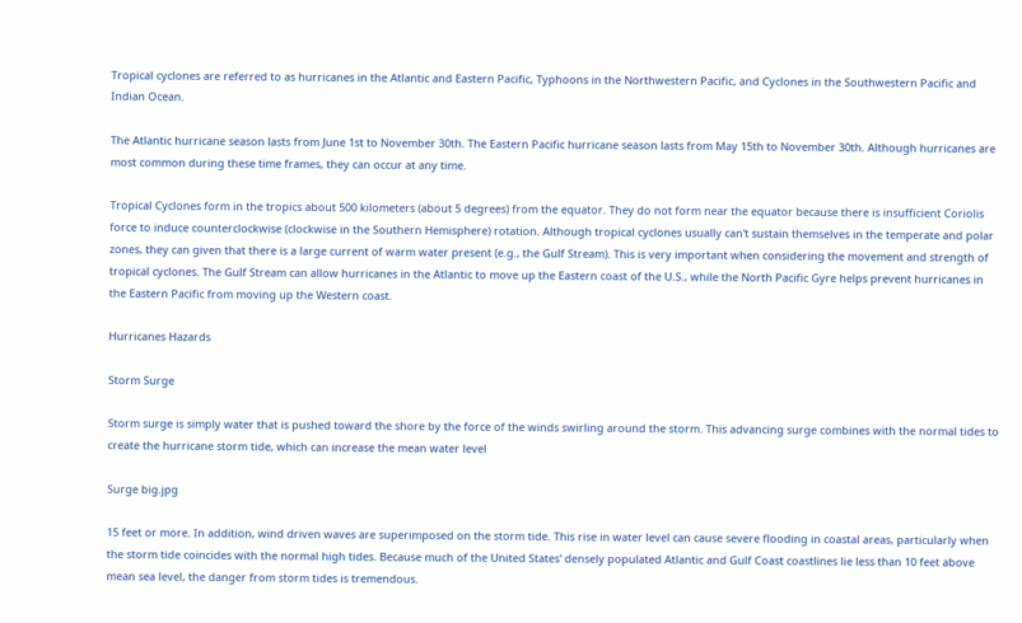Tropical cyclones are referred to as hurricanes in the Atlantic and Eastern Pacific, Typhoons in the Northwestern Pacific, and Cyclones in the Southwestern Pacific and Indian Ocean.

The Atlantic hurricane season lasts from June 1st to November 30th. The Eastern Pacific hurricane season lasts from May 15th to November 30th. Although hurricanes are most common during these time frames, they can occur at any time.

Tropical Cyclones form in the tropics about 500 kilometers (about 5 degrees) from the equator. They do not form near the equator because there is insufficient Coriolis force to induce counterclockwise (clockwise in the Southern Hemisphere) rotation. Although tropical cyclones usually can't sustain themselves in the temperate and polar zones, they can given that there is a large current of warm water present (e.g., the Gulf Stream). This is very important when considering the movement and strength of tropical cyclones. The Gulf Stream can allow hurricanes in the Atlantic to move up the Eastern coast of the U.S., while the North Pacific Gyre helps prevent hurricanes in the Eastern Pacific from moving up the Western coast.

Hurricanes Hazards

Storm Surge

Storm surge is simply water that is pushed toward the shore by the force of the winds swirling around the storm. This advancing surge combines with the normal tides to create the hurricane storm tide, which can increase the mean water level

Surge big.jpg

15 feet or more. In addition, wind driven waves are superimposed on the storm tide. This rise in water level can cause severe flooding in coastal areas, particularly when the storm tide coincides with the normal high tides. Because much of the United States' densely populated Atlantic and Gulf Coast coastlines lie less than 10 feet above mean sea level, the danger from storm tides is tremendous.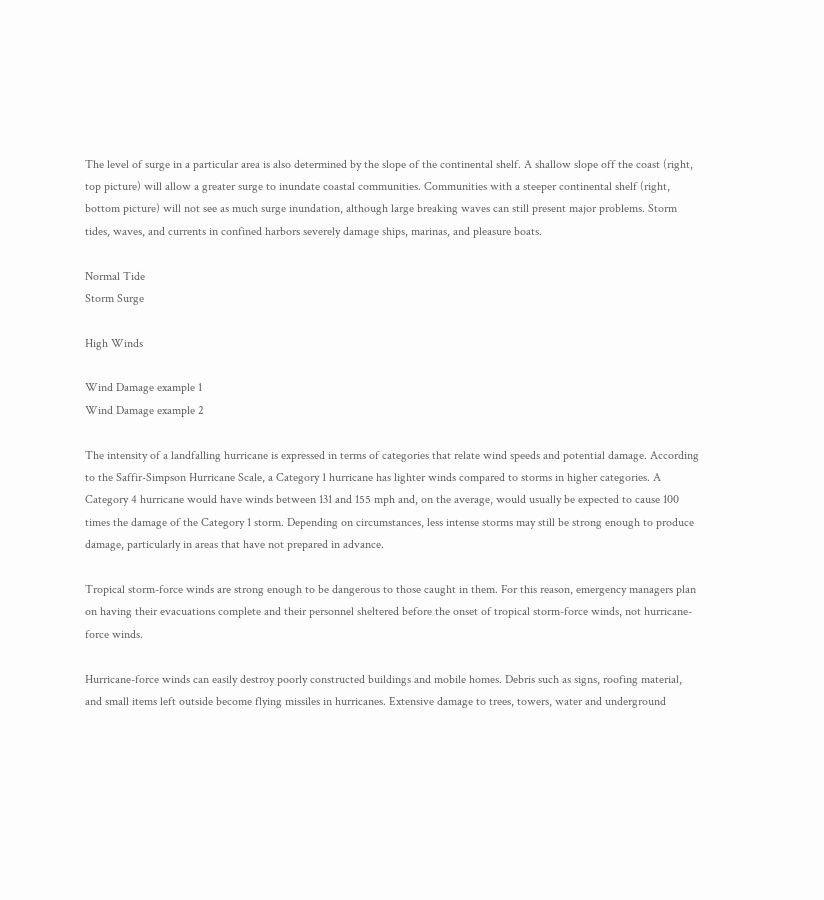The level of surge in a particular area is also determined by the slope of the continental shelf. A shallow slope off the coast (right, top picture) will allow a greater surge to inundate coastal communities. Communities with a steeper continental shelf (right, bottom picture) will not see as much surge inundation, although large breaking waves can still present major problems. Storm tides, waves, and currents in confined harbors severely damage ships, marinas, and pleasure boats.

Normal Tide
Storm Surge

High Winds

Wind Damage example 1
Wind Damage example 2

The intensity of a landfalling hurricane is expressed in terms of categories that relate wind speeds and potential damage. According to the Saffir-Simpson Hurricane Scale, a Category 1 hurricane has lighter winds compared to storms in higher categories. A Category 4 hurricane would have winds between 131 and 155 mph and, on the average, would usually be expected to cause 100 times the damage of the Category 1 storm. Depending on circumstances, less intense storms may still be strong enough to produce damage, particularly in areas that have not prepared in advance.

Tropical storm-force winds are strong enough to be dangerous to those caught in them. For this reason, emergency managers plan on having their evacuations complete and their personnel sheltered before the onset of tropical storm-force winds, not hurricane-force winds.

Hurricane-force winds can easily destroy poorly constructed buildings and mobile homes. Debris such as signs, roofing material, and small items left outside become flying missiles in hurricanes. Extensive damage to trees, towers, water and underground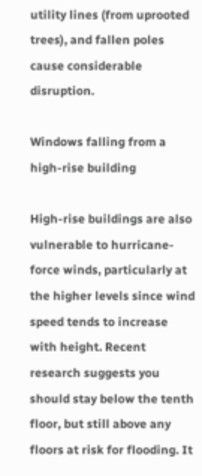utility lines (from uprooted trees), and fallen poles cause considerable disruption.

Windows falling from a high-rise building

High-rise buildings are also vulnerable to hurricane-force winds, particularly at the higher levels since wind speed tends to increase with height. Recent research suggests you should stay below the tenth floor, but still above any floors at risk for flooding. It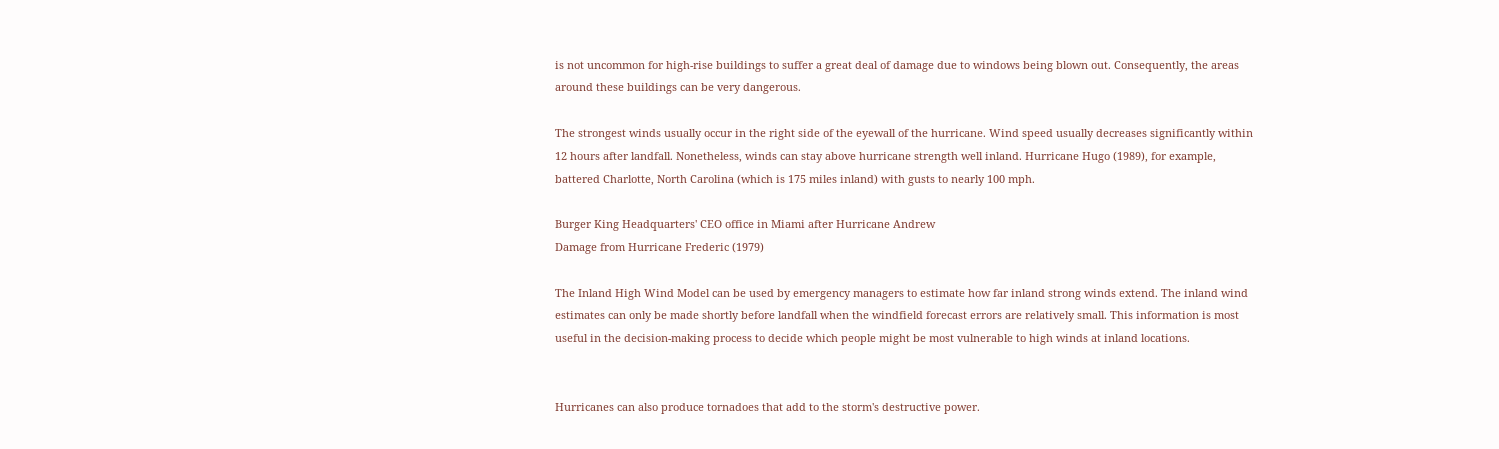is not uncommon for high-rise buildings to suffer a great deal of damage due to windows being blown out. Consequently, the areas around these buildings can be very dangerous.

The strongest winds usually occur in the right side of the eyewall of the hurricane. Wind speed usually decreases significantly within 12 hours after landfall. Nonetheless, winds can stay above hurricane strength well inland. Hurricane Hugo (1989), for example, battered Charlotte, North Carolina (which is 175 miles inland) with gusts to nearly 100 mph.

Burger King Headquarters' CEO office in Miami after Hurricane Andrew
Damage from Hurricane Frederic (1979)

The Inland High Wind Model can be used by emergency managers to estimate how far inland strong winds extend. The inland wind estimates can only be made shortly before landfall when the windfield forecast errors are relatively small. This information is most useful in the decision-making process to decide which people might be most vulnerable to high winds at inland locations.


Hurricanes can also produce tornadoes that add to the storm's destructive power.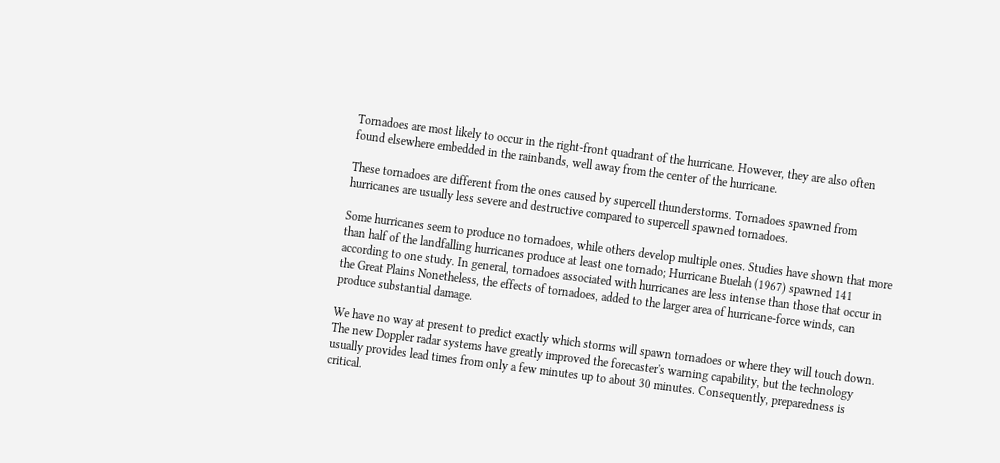Tornadoes are most likely to occur in the right-front quadrant of the hurricane. However, they are also often found elsewhere embedded in the rainbands, well away from the center of the hurricane.

These tornadoes are different from the ones caused by supercell thunderstorms. Tornadoes spawned from hurricanes are usually less severe and destructive compared to supercell spawned tornadoes.

Some hurricanes seem to produce no tornadoes, while others develop multiple ones. Studies have shown that more than half of the landfalling hurricanes produce at least one tornado; Hurricane Buelah (1967) spawned 141 according to one study. In general, tornadoes associated with hurricanes are less intense than those that occur in the Great Plains Nonetheless, the effects of tornadoes, added to the larger area of hurricane-force winds, can produce substantial damage.

We have no way at present to predict exactly which storms will spawn tornadoes or where they will touch down. The new Doppler radar systems have greatly improved the forecaster's warning capability, but the technology usually provides lead times from only a few minutes up to about 30 minutes. Consequently, preparedness is critical.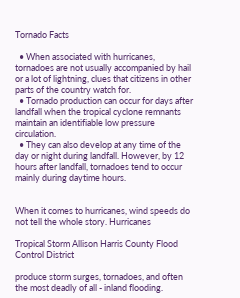Tornado Facts

  • When associated with hurricanes, tornadoes are not usually accompanied by hail or a lot of lightning, clues that citizens in other parts of the country watch for.
  • Tornado production can occur for days after landfall when the tropical cyclone remnants maintain an identifiable low pressure circulation.
  • They can also develop at any time of the day or night during landfall. However, by 12 hours after landfall, tornadoes tend to occur mainly during daytime hours.


When it comes to hurricanes, wind speeds do not tell the whole story. Hurricanes

Tropical Storm Allison Harris County Flood Control District

produce storm surges, tornadoes, and often the most deadly of all - inland flooding.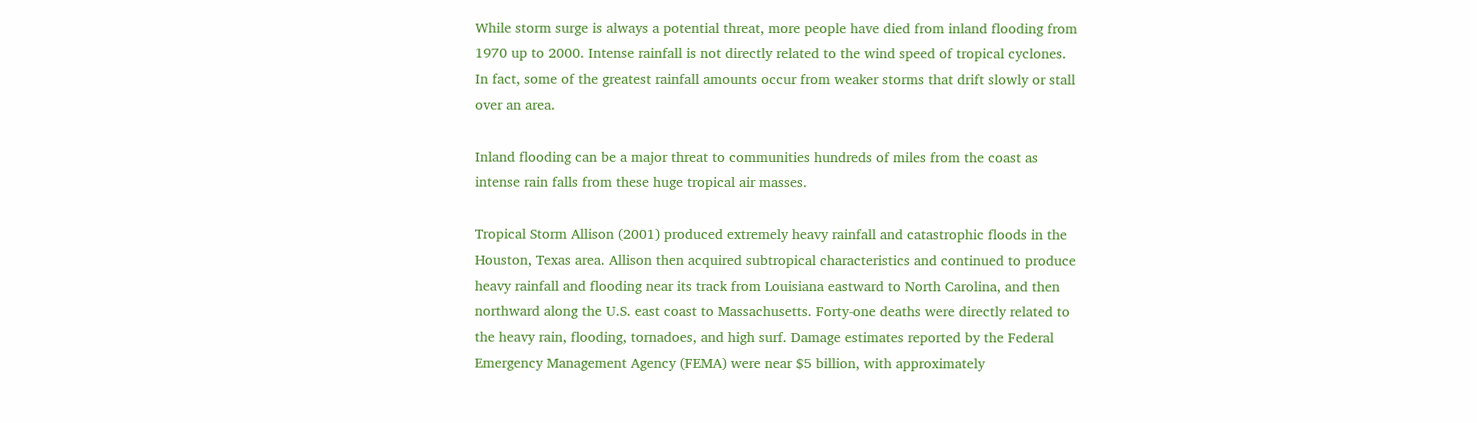While storm surge is always a potential threat, more people have died from inland flooding from 1970 up to 2000. Intense rainfall is not directly related to the wind speed of tropical cyclones. In fact, some of the greatest rainfall amounts occur from weaker storms that drift slowly or stall over an area.

Inland flooding can be a major threat to communities hundreds of miles from the coast as intense rain falls from these huge tropical air masses.

Tropical Storm Allison (2001) produced extremely heavy rainfall and catastrophic floods in the Houston, Texas area. Allison then acquired subtropical characteristics and continued to produce heavy rainfall and flooding near its track from Louisiana eastward to North Carolina, and then northward along the U.S. east coast to Massachusetts. Forty-one deaths were directly related to the heavy rain, flooding, tornadoes, and high surf. Damage estimates reported by the Federal Emergency Management Agency (FEMA) were near $5 billion, with approximately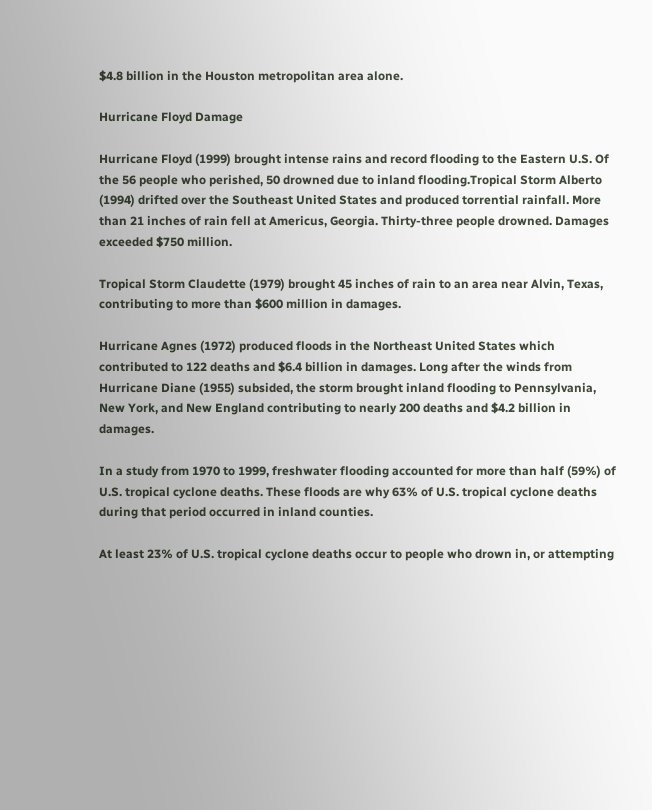$4.8 billion in the Houston metropolitan area alone.

Hurricane Floyd Damage

Hurricane Floyd (1999) brought intense rains and record flooding to the Eastern U.S. Of the 56 people who perished, 50 drowned due to inland flooding.Tropical Storm Alberto (1994) drifted over the Southeast United States and produced torrential rainfall. More than 21 inches of rain fell at Americus, Georgia. Thirty-three people drowned. Damages exceeded $750 million.

Tropical Storm Claudette (1979) brought 45 inches of rain to an area near Alvin, Texas, contributing to more than $600 million in damages.

Hurricane Agnes (1972) produced floods in the Northeast United States which contributed to 122 deaths and $6.4 billion in damages. Long after the winds from Hurricane Diane (1955) subsided, the storm brought inland flooding to Pennsylvania, New York, and New England contributing to nearly 200 deaths and $4.2 billion in damages.

In a study from 1970 to 1999, freshwater flooding accounted for more than half (59%) of U.S. tropical cyclone deaths. These floods are why 63% of U.S. tropical cyclone deaths during that period occurred in inland counties.

At least 23% of U.S. tropical cyclone deaths occur to people who drown in, or attempting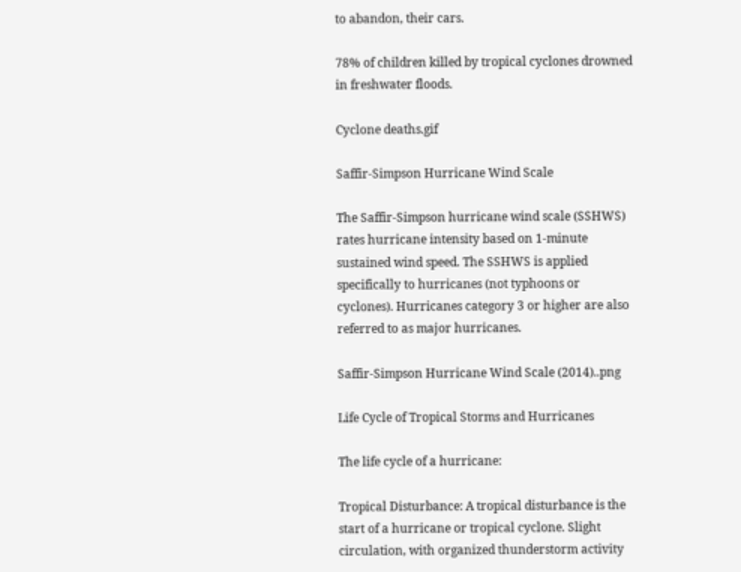to abandon, their cars.

78% of children killed by tropical cyclones drowned in freshwater floods.

Cyclone deaths.gif

Saffir-Simpson Hurricane Wind Scale

The Saffir-Simpson hurricane wind scale (SSHWS) rates hurricane intensity based on 1-minute sustained wind speed. The SSHWS is applied specifically to hurricanes (not typhoons or cyclones). Hurricanes category 3 or higher are also referred to as major hurricanes.

Saffir-Simpson Hurricane Wind Scale (2014)..png

Life Cycle of Tropical Storms and Hurricanes

The life cycle of a hurricane:

Tropical Disturbance: A tropical disturbance is the start of a hurricane or tropical cyclone. Slight circulation, with organized thunderstorm activity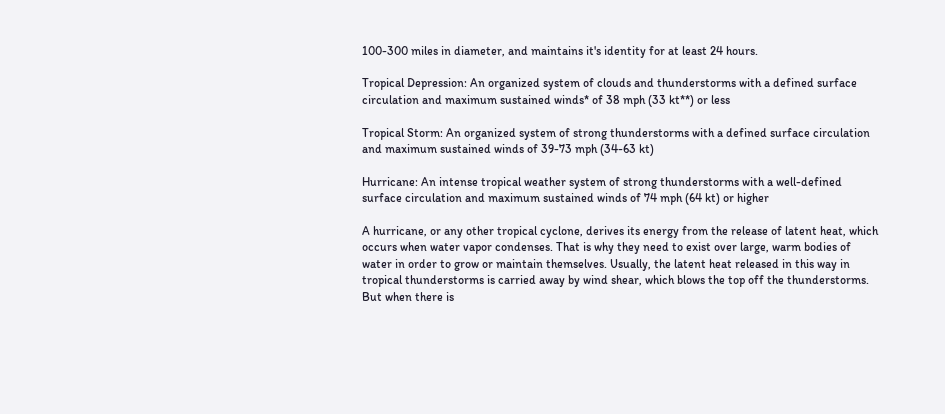100-300 miles in diameter, and maintains it's identity for at least 24 hours.

Tropical Depression: An organized system of clouds and thunderstorms with a defined surface circulation and maximum sustained winds* of 38 mph (33 kt**) or less

Tropical Storm: An organized system of strong thunderstorms with a defined surface circulation and maximum sustained winds of 39-73 mph (34-63 kt)

Hurricane: An intense tropical weather system of strong thunderstorms with a well-defined surface circulation and maximum sustained winds of 74 mph (64 kt) or higher

A hurricane, or any other tropical cyclone, derives its energy from the release of latent heat, which occurs when water vapor condenses. That is why they need to exist over large, warm bodies of water in order to grow or maintain themselves. Usually, the latent heat released in this way in tropical thunderstorms is carried away by wind shear, which blows the top off the thunderstorms. But when there is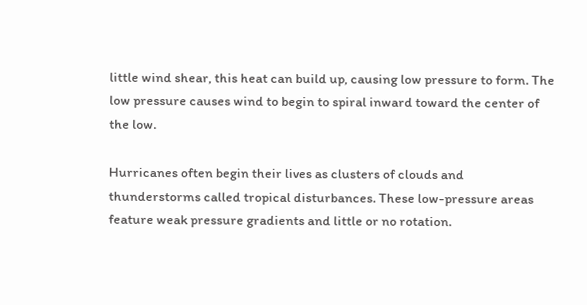little wind shear, this heat can build up, causing low pressure to form. The low pressure causes wind to begin to spiral inward toward the center of the low.

Hurricanes often begin their lives as clusters of clouds and thunderstorms called tropical disturbances. These low-pressure areas feature weak pressure gradients and little or no rotation.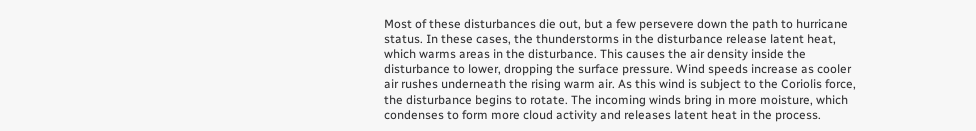Most of these disturbances die out, but a few persevere down the path to hurricane status. In these cases, the thunderstorms in the disturbance release latent heat, which warms areas in the disturbance. This causes the air density inside the disturbance to lower, dropping the surface pressure. Wind speeds increase as cooler air rushes underneath the rising warm air. As this wind is subject to the Coriolis force, the disturbance begins to rotate. The incoming winds bring in more moisture, which condenses to form more cloud activity and releases latent heat in the process.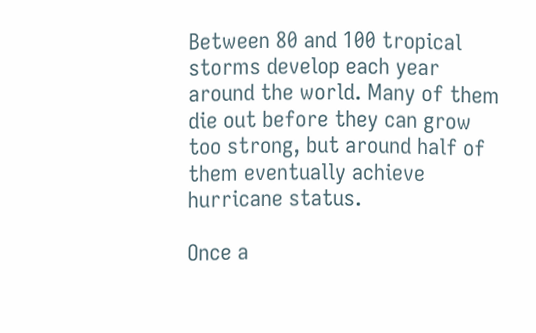Between 80 and 100 tropical storms develop each year around the world. Many of them die out before they can grow too strong, but around half of them eventually achieve hurricane status.

Once a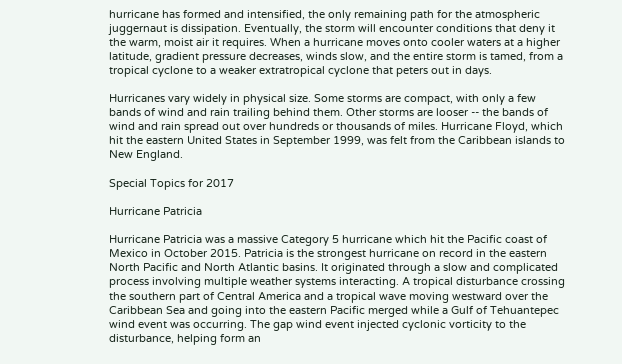hurricane has formed and intensified, the only remaining path for the atmospheric juggernaut is dissipation. Eventually, the storm will encounter conditions that deny it the warm, moist air it requires. When a hurricane moves onto cooler waters at a higher latitude, gradient pressure decreases, winds slow, and the entire storm is tamed, from a tropical cyclone to a weaker extratropical cyclone that peters out in days.

Hurricanes vary widely in physical size. Some storms are compact, with only a few bands of wind and rain trailing behind them. Other storms are looser -- the bands of wind and rain spread out over hundreds or thousands of miles. Hurricane Floyd, which hit the eastern United States in September 1999, was felt from the Caribbean islands to New England.

Special Topics for 2017

Hurricane Patricia

Hurricane Patricia was a massive Category 5 hurricane which hit the Pacific coast of Mexico in October 2015. Patricia is the strongest hurricane on record in the eastern North Pacific and North Atlantic basins. It originated through a slow and complicated process involving multiple weather systems interacting. A tropical disturbance crossing the southern part of Central America and a tropical wave moving westward over the Caribbean Sea and going into the eastern Pacific merged while a Gulf of Tehuantepec wind event was occurring. The gap wind event injected cyclonic vorticity to the disturbance, helping form an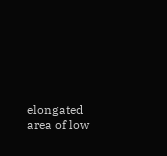elongated area of low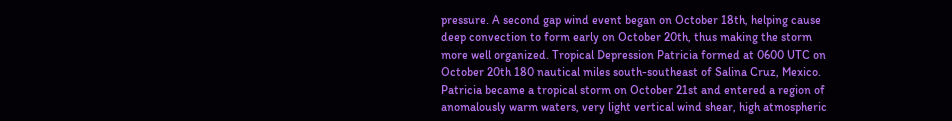pressure. A second gap wind event began on October 18th, helping cause deep convection to form early on October 20th, thus making the storm more well organized. Tropical Depression Patricia formed at 0600 UTC on October 20th 180 nautical miles south-southeast of Salina Cruz, Mexico. Patricia became a tropical storm on October 21st and entered a region of anomalously warm waters, very light vertical wind shear, high atmospheric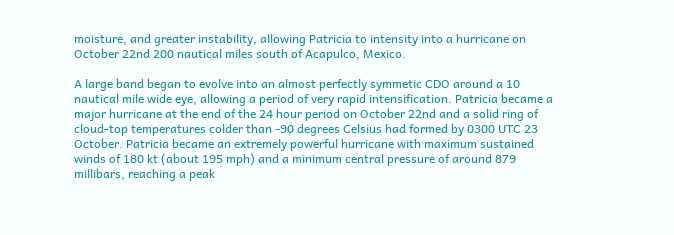moisture, and greater instability, allowing Patricia to intensity into a hurricane on October 22nd 200 nautical miles south of Acapulco, Mexico.

A large band began to evolve into an almost perfectly symmetic CDO around a 10 nautical mile wide eye, allowing a period of very rapid intensification. Patricia became a major hurricane at the end of the 24 hour period on October 22nd and a solid ring of cloud-top temperatures colder than -90 degrees Celsius had formed by 0300 UTC 23 October. Patricia became an extremely powerful hurricane with maximum sustained winds of 180 kt (about 195 mph) and a minimum central pressure of around 879 millibars, reaching a peak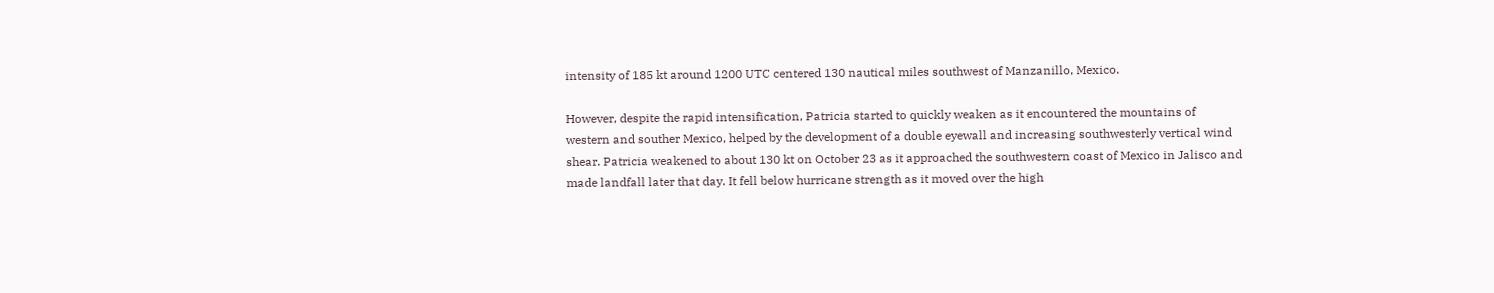intensity of 185 kt around 1200 UTC centered 130 nautical miles southwest of Manzanillo, Mexico.

However, despite the rapid intensification, Patricia started to quickly weaken as it encountered the mountains of western and souther Mexico, helped by the development of a double eyewall and increasing southwesterly vertical wind shear. Patricia weakened to about 130 kt on October 23 as it approached the southwestern coast of Mexico in Jalisco and made landfall later that day. It fell below hurricane strength as it moved over the high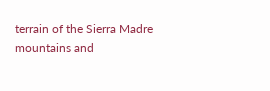terrain of the Sierra Madre mountains and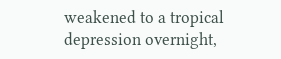weakened to a tropical depression overnight,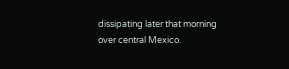dissipating later that morning over central Mexico.